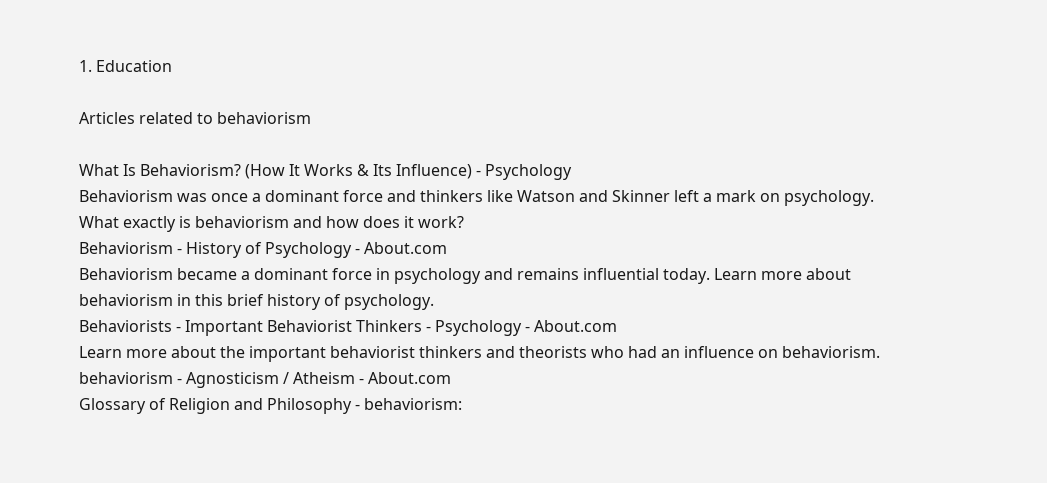1. Education

Articles related to behaviorism

What Is Behaviorism? (How It Works & Its Influence) - Psychology
Behaviorism was once a dominant force and thinkers like Watson and Skinner left a mark on psychology. What exactly is behaviorism and how does it work?
Behaviorism - History of Psychology - About.com
Behaviorism became a dominant force in psychology and remains influential today. Learn more about behaviorism in this brief history of psychology.
Behaviorists - Important Behaviorist Thinkers - Psychology - About.com
Learn more about the important behaviorist thinkers and theorists who had an influence on behaviorism.
behaviorism - Agnosticism / Atheism - About.com
Glossary of Religion and Philosophy - behaviorism: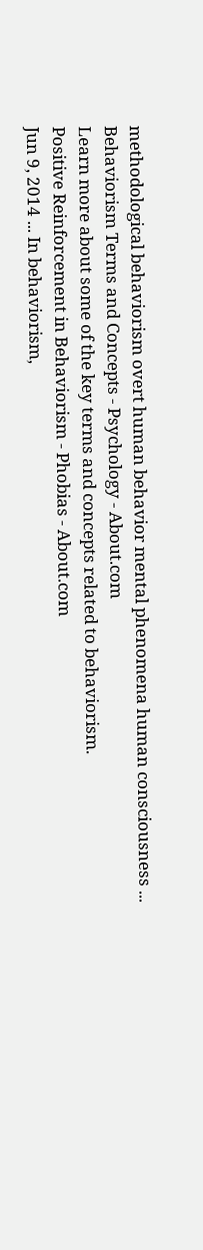methodological behaviorism overt human behavior mental phenomena human consciousness ...
Behaviorism Terms and Concepts - Psychology - About.com
Learn more about some of the key terms and concepts related to behaviorism.
Positive Reinforcement in Behaviorism - Phobias - About.com
Jun 9, 2014 ... In behaviorism,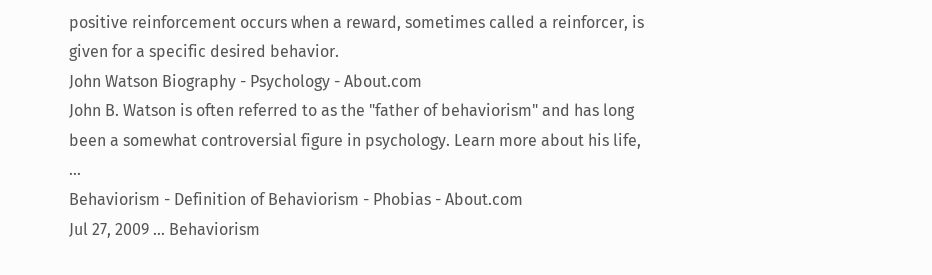positive reinforcement occurs when a reward, sometimes called a reinforcer, is given for a specific desired behavior.
John Watson Biography - Psychology - About.com
John B. Watson is often referred to as the "father of behaviorism" and has long been a somewhat controversial figure in psychology. Learn more about his life, ...
Behaviorism - Definition of Behaviorism - Phobias - About.com
Jul 27, 2009 ... Behaviorism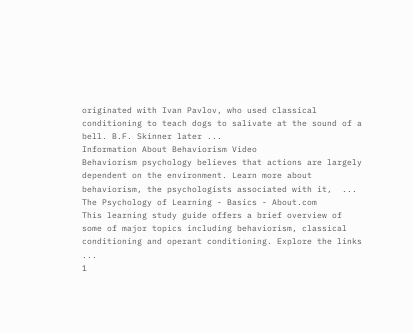originated with Ivan Pavlov, who used classical conditioning to teach dogs to salivate at the sound of a bell. B.F. Skinner later ...
Information About Behaviorism Video
Behaviorism psychology believes that actions are largely dependent on the environment. Learn more about behaviorism, the psychologists associated with it,  ...
The Psychology of Learning - Basics - About.com
This learning study guide offers a brief overview of some of major topics including behaviorism, classical conditioning and operant conditioning. Explore the links ...
1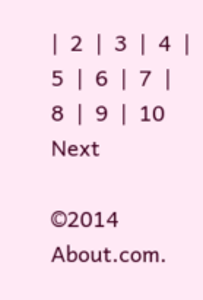|  2  |  3  |  4  |  5  |  6  |  7  |  8  |  9  |  10      Next

©2014 About.com.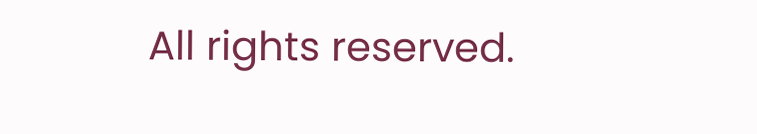All rights reserved.